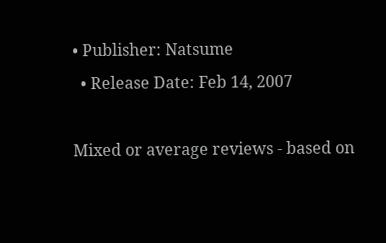• Publisher: Natsume
  • Release Date: Feb 14, 2007

Mixed or average reviews - based on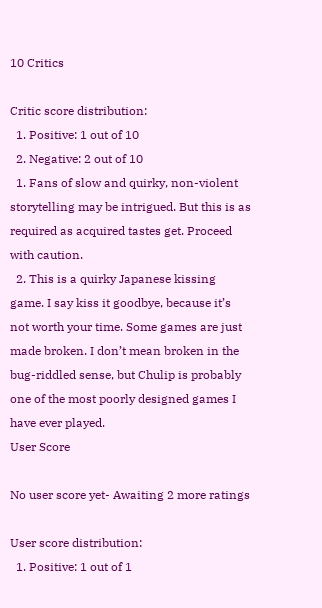10 Critics

Critic score distribution:
  1. Positive: 1 out of 10
  2. Negative: 2 out of 10
  1. Fans of slow and quirky, non-violent storytelling may be intrigued. But this is as required as acquired tastes get. Proceed with caution.
  2. This is a quirky Japanese kissing game. I say kiss it goodbye, because it’s not worth your time. Some games are just made broken. I don’t mean broken in the bug-riddled sense, but Chulip is probably one of the most poorly designed games I have ever played.
User Score

No user score yet- Awaiting 2 more ratings

User score distribution:
  1. Positive: 1 out of 1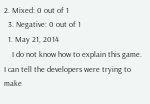2. Mixed: 0 out of 1
  3. Negative: 0 out of 1
  1. May 21, 2014
    I do not know how to explain this game. I can tell the developers were trying to make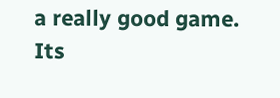a really good game. Its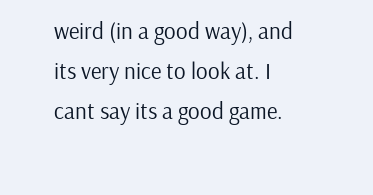weird (in a good way), and its very nice to look at. I cant say its a good game.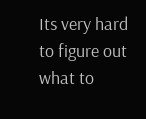Its very hard to figure out what to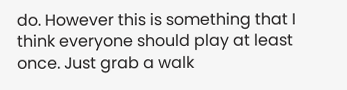do. However this is something that I think everyone should play at least once. Just grab a walk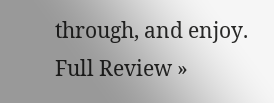through, and enjoy. Full Review »